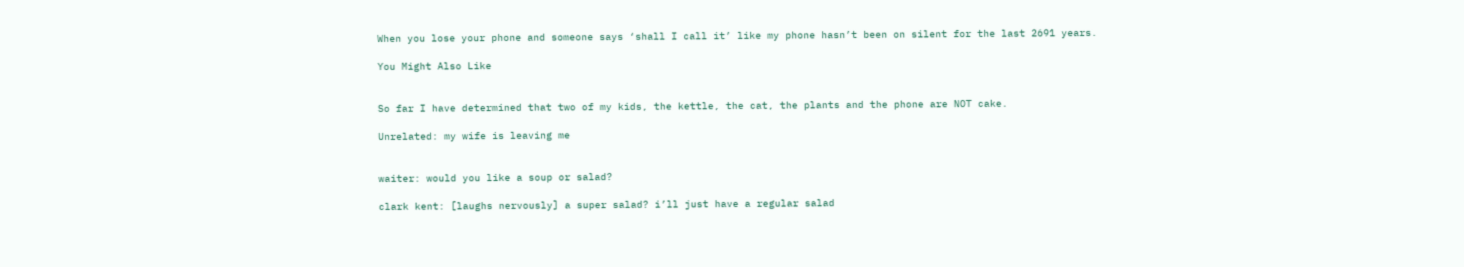When you lose your phone and someone says ‘shall I call it’ like my phone hasn’t been on silent for the last 2691 years.

You Might Also Like


So far I have determined that two of my kids, the kettle, the cat, the plants and the phone are NOT cake.

Unrelated: my wife is leaving me


waiter: would you like a soup or salad?

clark kent: [laughs nervously] a super salad? i’ll just have a regular salad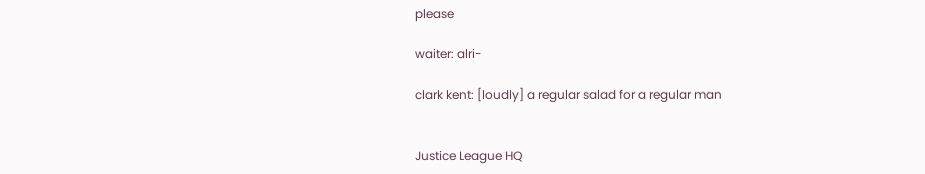please

waiter: alri-

clark kent: [loudly] a regular salad for a regular man


Justice League HQ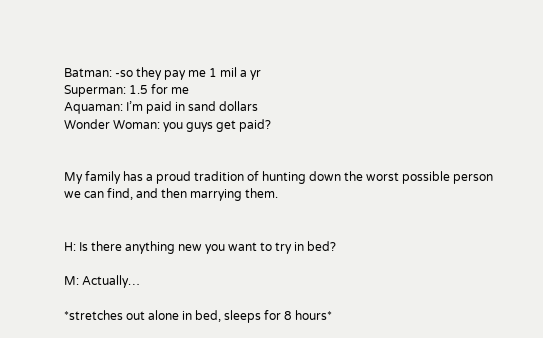Batman: -so they pay me 1 mil a yr
Superman: 1.5 for me
Aquaman: I’m paid in sand dollars
Wonder Woman: you guys get paid?


My family has a proud tradition of hunting down the worst possible person we can find, and then marrying them.


H: Is there anything new you want to try in bed?

M: Actually…

*stretches out alone in bed, sleeps for 8 hours*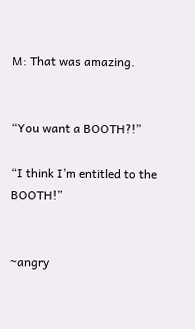M: That was amazing.


“You want a BOOTH?!”

“I think I’m entitled to the BOOTH!”


~angry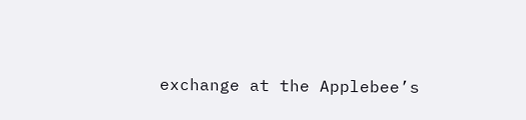exchange at the Applebee’s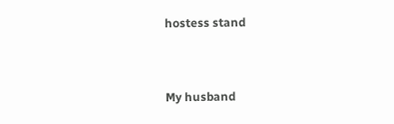hostess stand


My husband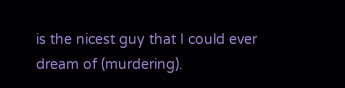is the nicest guy that I could ever dream of (murdering).